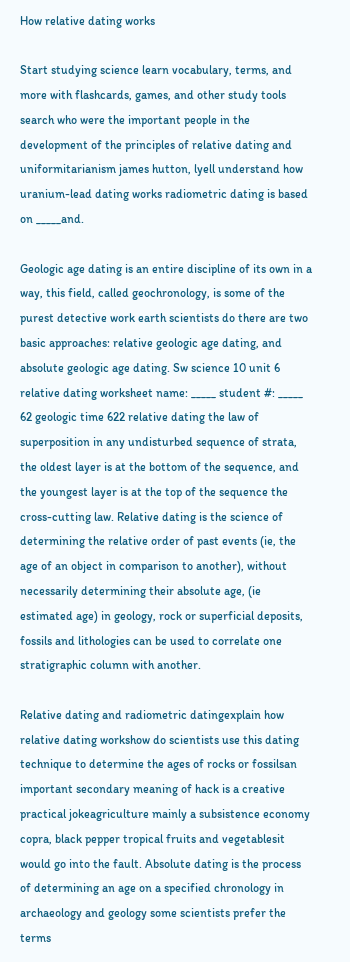How relative dating works

Start studying science learn vocabulary, terms, and more with flashcards, games, and other study tools search who were the important people in the development of the principles of relative dating and uniformitarianism james hutton, lyell understand how uranium-lead dating works radiometric dating is based on _____and.

Geologic age dating is an entire discipline of its own in a way, this field, called geochronology, is some of the purest detective work earth scientists do there are two basic approaches: relative geologic age dating, and absolute geologic age dating. Sw science 10 unit 6 relative dating worksheet name: _____ student #: _____ 62 geologic time 622 relative dating the law of superposition in any undisturbed sequence of strata, the oldest layer is at the bottom of the sequence, and the youngest layer is at the top of the sequence the cross-cutting law. Relative dating is the science of determining the relative order of past events (ie, the age of an object in comparison to another), without necessarily determining their absolute age, (ie estimated age) in geology, rock or superficial deposits, fossils and lithologies can be used to correlate one stratigraphic column with another.

Relative dating and radiometric datingexplain how relative dating workshow do scientists use this dating technique to determine the ages of rocks or fossilsan important secondary meaning of hack is a creative practical jokeagriculture mainly a subsistence economy copra, black pepper tropical fruits and vegetablesit would go into the fault. Absolute dating is the process of determining an age on a specified chronology in archaeology and geology some scientists prefer the terms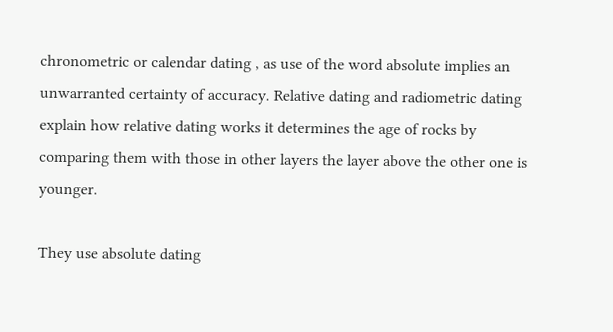chronometric or calendar dating , as use of the word absolute implies an unwarranted certainty of accuracy. Relative dating and radiometric dating explain how relative dating works it determines the age of rocks by comparing them with those in other layers the layer above the other one is younger.

They use absolute dating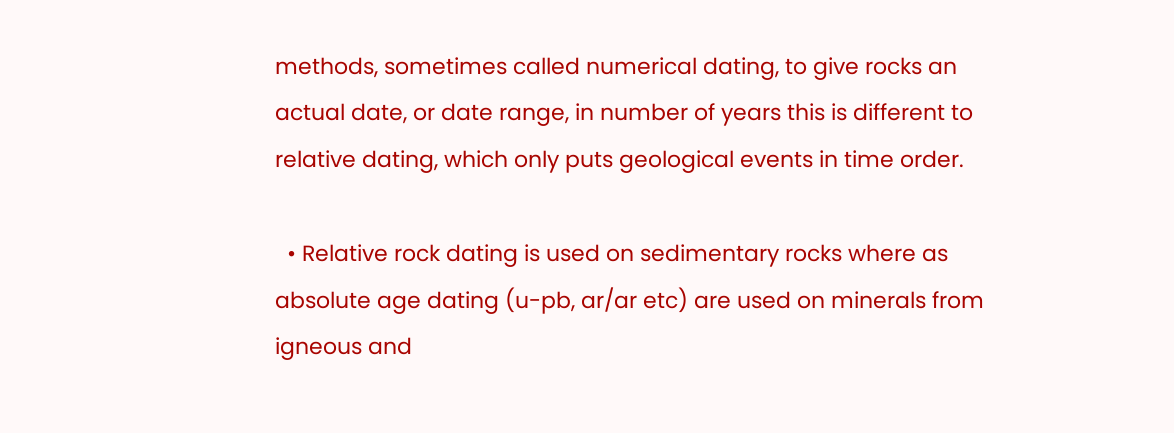methods, sometimes called numerical dating, to give rocks an actual date, or date range, in number of years this is different to relative dating, which only puts geological events in time order.

  • Relative rock dating is used on sedimentary rocks where as absolute age dating (u-pb, ar/ar etc) are used on minerals from igneous and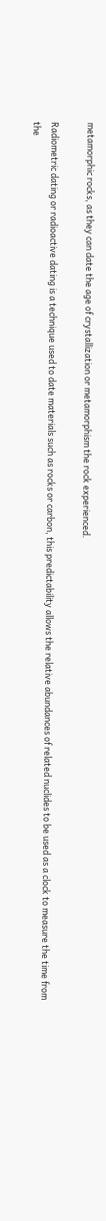metamorphic rocks, as they can date the age of crystallization or metamorphism the rock experienced.

Radiometric dating or radioactive dating is a technique used to date materials such as rocks or carbon, this predictability allows the relative abundances of related nuclides to be used as a clock to measure the time from the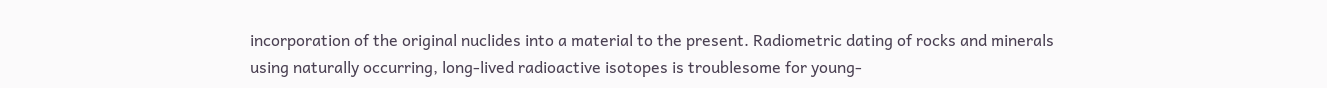incorporation of the original nuclides into a material to the present. Radiometric dating of rocks and minerals using naturally occurring, long-lived radioactive isotopes is troublesome for young-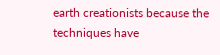earth creationists because the techniques have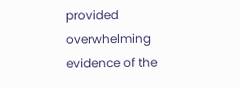provided overwhelming evidence of the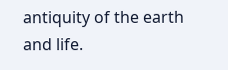antiquity of the earth and life.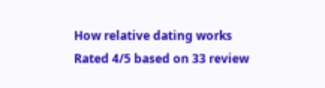How relative dating works
Rated 4/5 based on 33 review